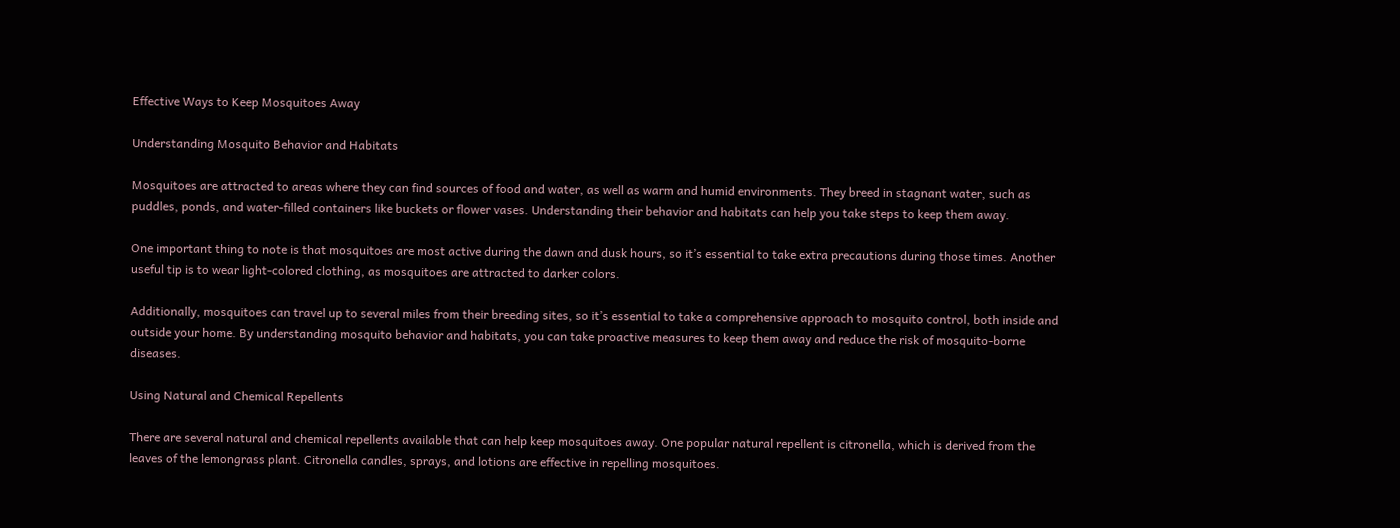Effective Ways to Keep Mosquitoes Away

Understanding Mosquito Behavior and Habitats

Mosquitoes are attracted to areas where they can find sources of food and water, as well as warm and humid environments. They breed in stagnant water, such as puddles, ponds, and water-filled containers like buckets or flower vases. Understanding their behavior and habitats can help you take steps to keep them away.

One important thing to note is that mosquitoes are most active during the dawn and dusk hours, so it’s essential to take extra precautions during those times. Another useful tip is to wear light-colored clothing, as mosquitoes are attracted to darker colors.

Additionally, mosquitoes can travel up to several miles from their breeding sites, so it’s essential to take a comprehensive approach to mosquito control, both inside and outside your home. By understanding mosquito behavior and habitats, you can take proactive measures to keep them away and reduce the risk of mosquito-borne diseases.

Using Natural and Chemical Repellents

There are several natural and chemical repellents available that can help keep mosquitoes away. One popular natural repellent is citronella, which is derived from the leaves of the lemongrass plant. Citronella candles, sprays, and lotions are effective in repelling mosquitoes.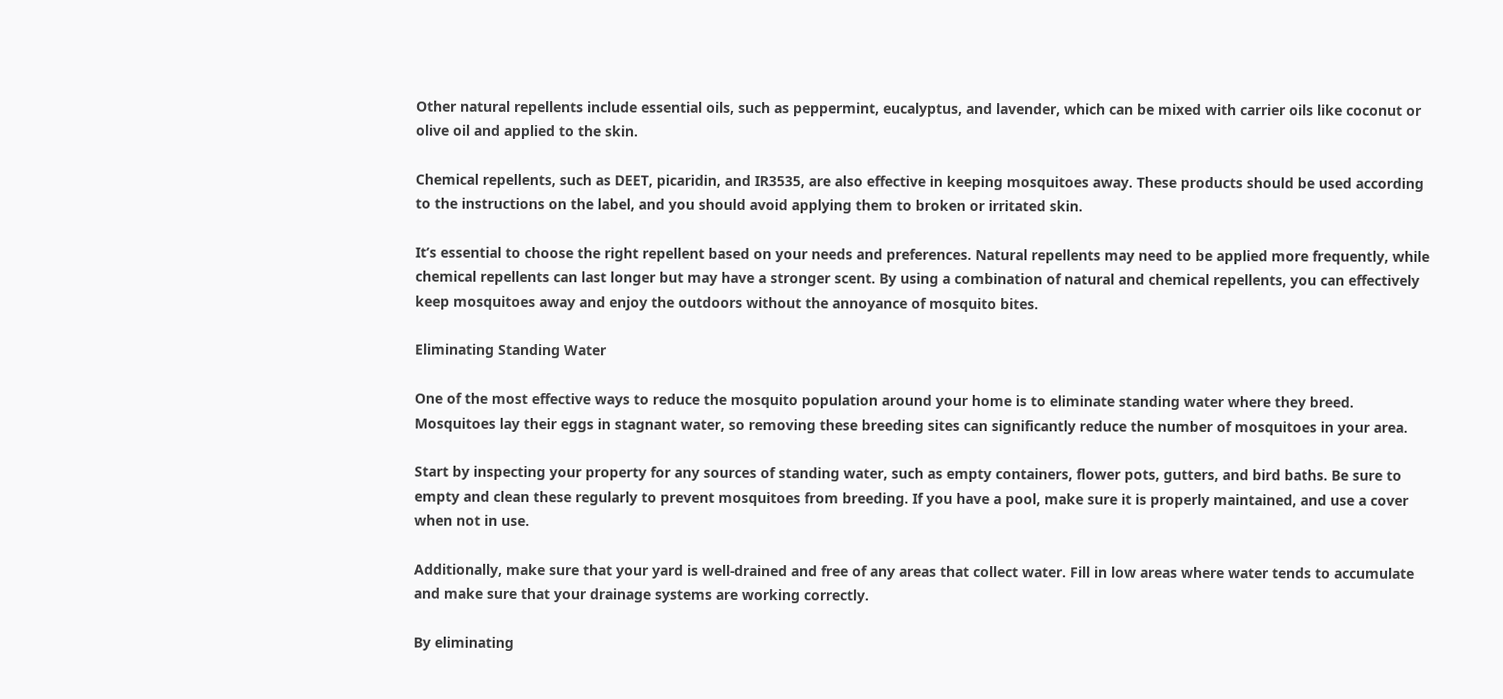Other natural repellents include essential oils, such as peppermint, eucalyptus, and lavender, which can be mixed with carrier oils like coconut or olive oil and applied to the skin.

Chemical repellents, such as DEET, picaridin, and IR3535, are also effective in keeping mosquitoes away. These products should be used according to the instructions on the label, and you should avoid applying them to broken or irritated skin.

It’s essential to choose the right repellent based on your needs and preferences. Natural repellents may need to be applied more frequently, while chemical repellents can last longer but may have a stronger scent. By using a combination of natural and chemical repellents, you can effectively keep mosquitoes away and enjoy the outdoors without the annoyance of mosquito bites.

Eliminating Standing Water

One of the most effective ways to reduce the mosquito population around your home is to eliminate standing water where they breed. Mosquitoes lay their eggs in stagnant water, so removing these breeding sites can significantly reduce the number of mosquitoes in your area.

Start by inspecting your property for any sources of standing water, such as empty containers, flower pots, gutters, and bird baths. Be sure to empty and clean these regularly to prevent mosquitoes from breeding. If you have a pool, make sure it is properly maintained, and use a cover when not in use.

Additionally, make sure that your yard is well-drained and free of any areas that collect water. Fill in low areas where water tends to accumulate and make sure that your drainage systems are working correctly.

By eliminating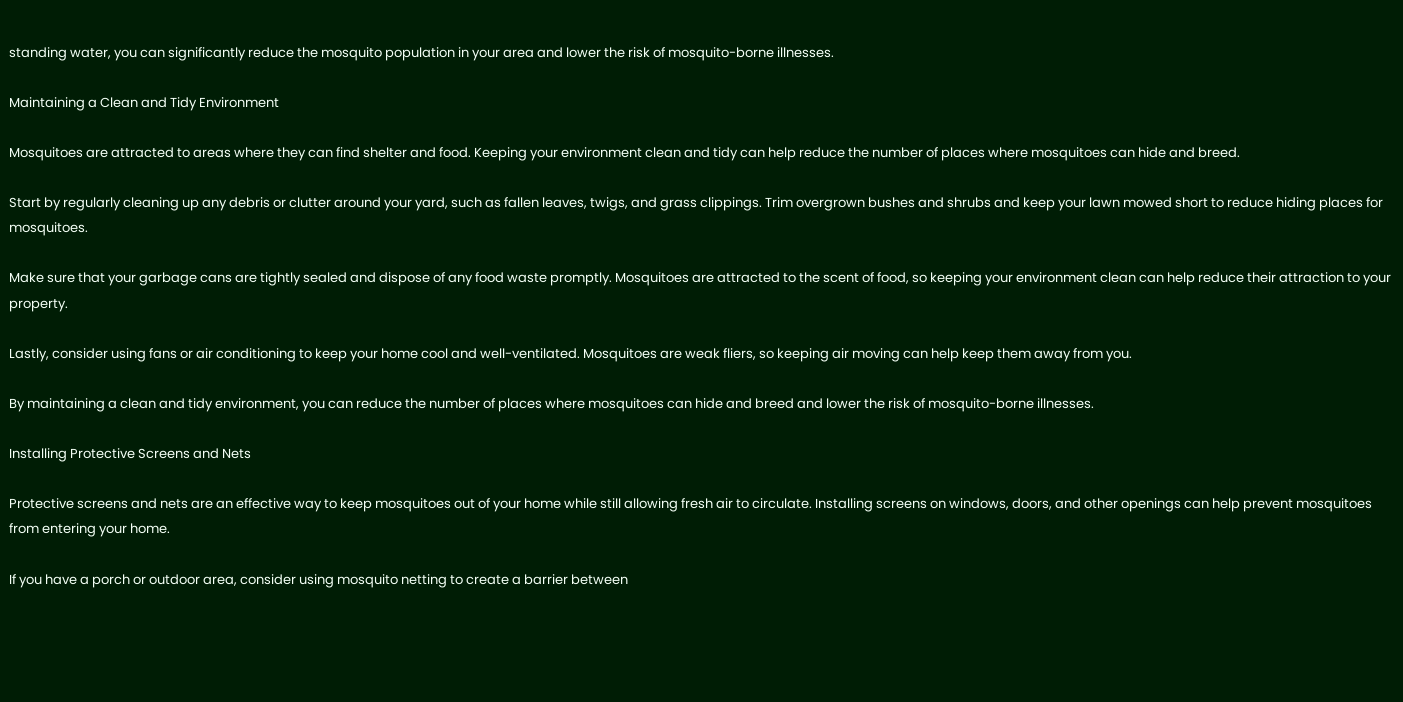standing water, you can significantly reduce the mosquito population in your area and lower the risk of mosquito-borne illnesses.

Maintaining a Clean and Tidy Environment

Mosquitoes are attracted to areas where they can find shelter and food. Keeping your environment clean and tidy can help reduce the number of places where mosquitoes can hide and breed.

Start by regularly cleaning up any debris or clutter around your yard, such as fallen leaves, twigs, and grass clippings. Trim overgrown bushes and shrubs and keep your lawn mowed short to reduce hiding places for mosquitoes.

Make sure that your garbage cans are tightly sealed and dispose of any food waste promptly. Mosquitoes are attracted to the scent of food, so keeping your environment clean can help reduce their attraction to your property.

Lastly, consider using fans or air conditioning to keep your home cool and well-ventilated. Mosquitoes are weak fliers, so keeping air moving can help keep them away from you.

By maintaining a clean and tidy environment, you can reduce the number of places where mosquitoes can hide and breed and lower the risk of mosquito-borne illnesses.

Installing Protective Screens and Nets

Protective screens and nets are an effective way to keep mosquitoes out of your home while still allowing fresh air to circulate. Installing screens on windows, doors, and other openings can help prevent mosquitoes from entering your home.

If you have a porch or outdoor area, consider using mosquito netting to create a barrier between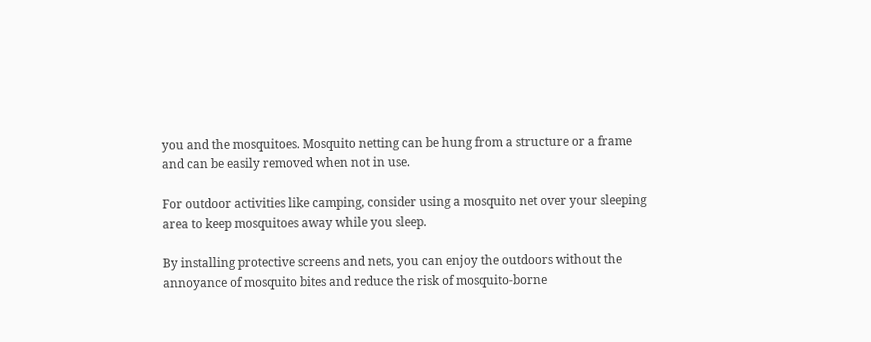you and the mosquitoes. Mosquito netting can be hung from a structure or a frame and can be easily removed when not in use.

For outdoor activities like camping, consider using a mosquito net over your sleeping area to keep mosquitoes away while you sleep.

By installing protective screens and nets, you can enjoy the outdoors without the annoyance of mosquito bites and reduce the risk of mosquito-borne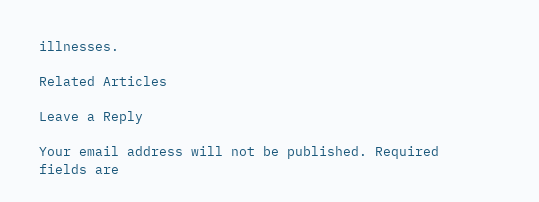illnesses.

Related Articles

Leave a Reply

Your email address will not be published. Required fields are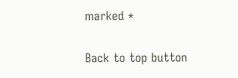marked *

Back to top button